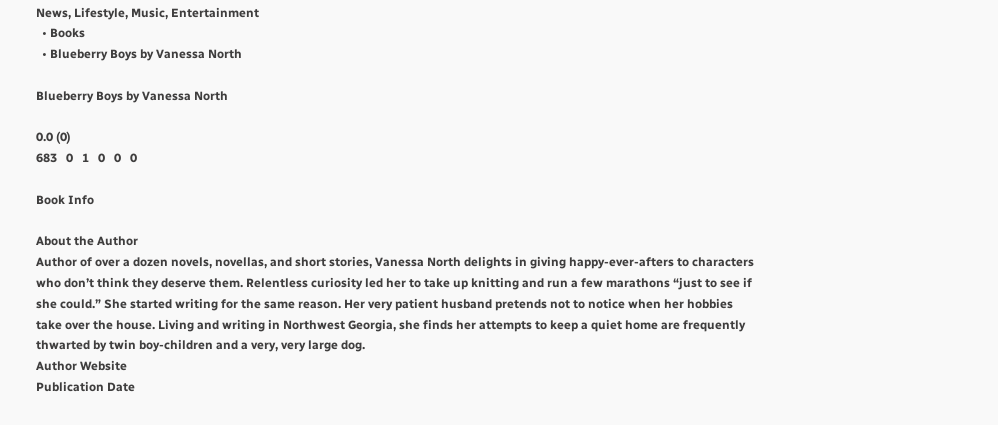News, Lifestyle, Music, Entertainment
  • Books
  • Blueberry Boys by Vanessa North

Blueberry Boys by Vanessa North

0.0 (0)
683   0   1   0   0   0

Book Info

About the Author
Author of over a dozen novels, novellas, and short stories, Vanessa North delights in giving happy-ever-afters to characters who don’t think they deserve them. Relentless curiosity led her to take up knitting and run a few marathons “just to see if she could.” She started writing for the same reason. Her very patient husband pretends not to notice when her hobbies take over the house. Living and writing in Northwest Georgia, she finds her attempts to keep a quiet home are frequently thwarted by twin boy-children and a very, very large dog.
Author Website
Publication Date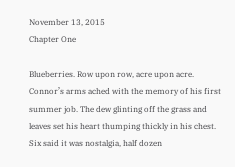November 13, 2015
Chapter One

Blueberries. Row upon row, acre upon acre. Connor’s arms ached with the memory of his first summer job. The dew glinting off the grass and leaves set his heart thumping thickly in his chest. Six said it was nostalgia, half dozen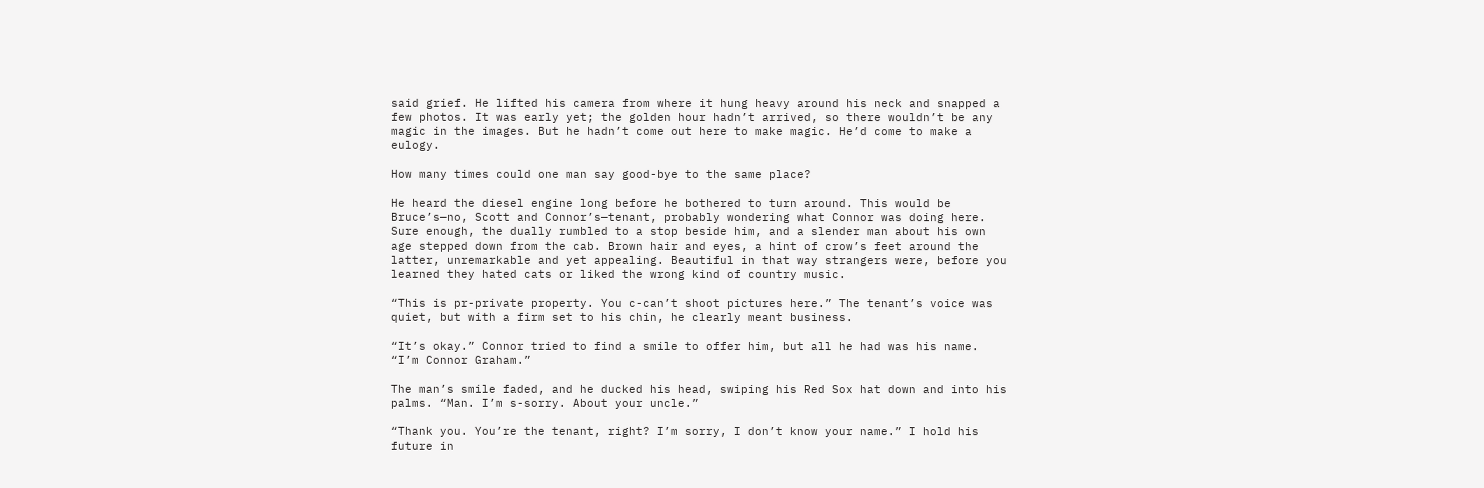said grief. He lifted his camera from where it hung heavy around his neck and snapped a few photos. It was early yet; the golden hour hadn’t arrived, so there wouldn’t be any magic in the images. But he hadn’t come out here to make magic. He’d come to make a eulogy.

How many times could one man say good-bye to the same place?

He heard the diesel engine long before he bothered to turn around. This would be Bruce’s—no, Scott and Connor’s—tenant, probably wondering what Connor was doing here. Sure enough, the dually rumbled to a stop beside him, and a slender man about his own age stepped down from the cab. Brown hair and eyes, a hint of crow’s feet around the latter, unremarkable and yet appealing. Beautiful in that way strangers were, before you learned they hated cats or liked the wrong kind of country music.

“This is pr-private property. You c-can’t shoot pictures here.” The tenant’s voice was quiet, but with a firm set to his chin, he clearly meant business.

“It’s okay.” Connor tried to find a smile to offer him, but all he had was his name. “I’m Connor Graham.”

The man’s smile faded, and he ducked his head, swiping his Red Sox hat down and into his palms. “Man. I’m s-sorry. About your uncle.”

“Thank you. You’re the tenant, right? I’m sorry, I don’t know your name.” I hold his future in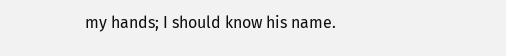my hands; I should know his name.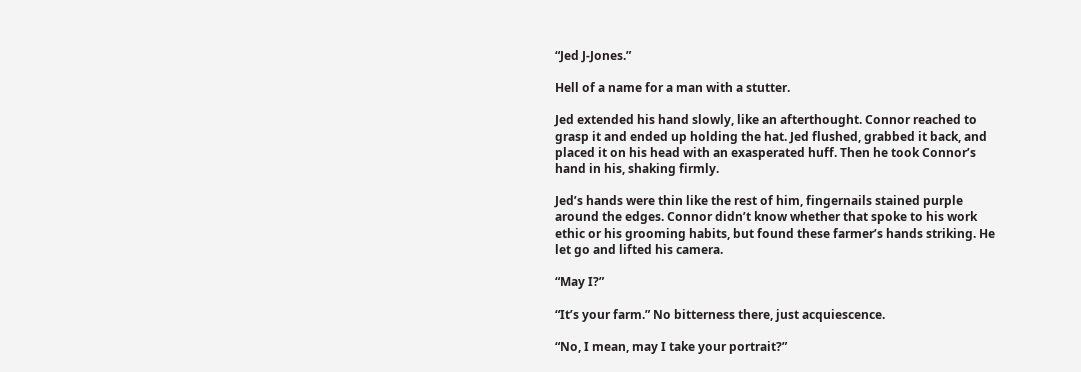“Jed J-Jones.”

Hell of a name for a man with a stutter.

Jed extended his hand slowly, like an afterthought. Connor reached to grasp it and ended up holding the hat. Jed flushed, grabbed it back, and placed it on his head with an exasperated huff. Then he took Connor’s hand in his, shaking firmly.

Jed’s hands were thin like the rest of him, fingernails stained purple around the edges. Connor didn’t know whether that spoke to his work ethic or his grooming habits, but found these farmer’s hands striking. He let go and lifted his camera.

“May I?”

“It’s your farm.” No bitterness there, just acquiescence.

“No, I mean, may I take your portrait?”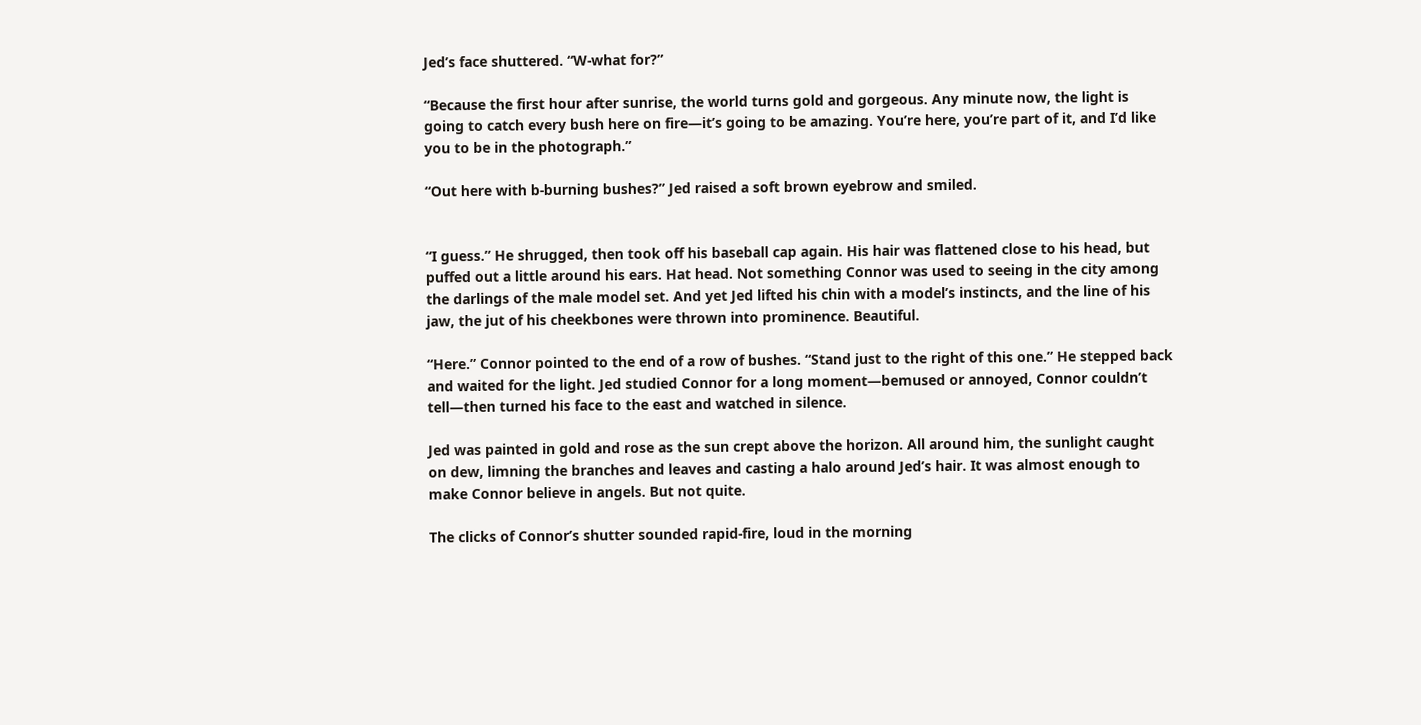Jed’s face shuttered. “W-what for?”

“Because the first hour after sunrise, the world turns gold and gorgeous. Any minute now, the light is going to catch every bush here on fire—it’s going to be amazing. You’re here, you’re part of it, and I’d like you to be in the photograph.”

“Out here with b-burning bushes?” Jed raised a soft brown eyebrow and smiled.


“I guess.” He shrugged, then took off his baseball cap again. His hair was flattened close to his head, but puffed out a little around his ears. Hat head. Not something Connor was used to seeing in the city among the darlings of the male model set. And yet Jed lifted his chin with a model’s instincts, and the line of his jaw, the jut of his cheekbones were thrown into prominence. Beautiful.

“Here.” Connor pointed to the end of a row of bushes. “Stand just to the right of this one.” He stepped back and waited for the light. Jed studied Connor for a long moment—bemused or annoyed, Connor couldn’t tell—then turned his face to the east and watched in silence.

Jed was painted in gold and rose as the sun crept above the horizon. All around him, the sunlight caught on dew, limning the branches and leaves and casting a halo around Jed’s hair. It was almost enough to make Connor believe in angels. But not quite.

The clicks of Connor’s shutter sounded rapid-fire, loud in the morning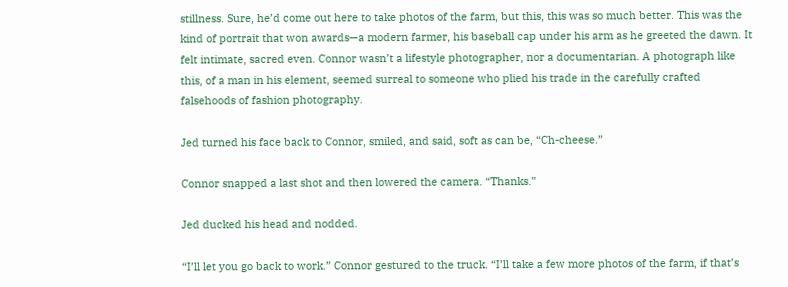stillness. Sure, he’d come out here to take photos of the farm, but this, this was so much better. This was the kind of portrait that won awards—a modern farmer, his baseball cap under his arm as he greeted the dawn. It felt intimate, sacred even. Connor wasn’t a lifestyle photographer, nor a documentarian. A photograph like this, of a man in his element, seemed surreal to someone who plied his trade in the carefully crafted falsehoods of fashion photography.

Jed turned his face back to Connor, smiled, and said, soft as can be, “Ch-cheese.”

Connor snapped a last shot and then lowered the camera. “Thanks.”

Jed ducked his head and nodded.

“I’ll let you go back to work.” Connor gestured to the truck. “I’ll take a few more photos of the farm, if that’s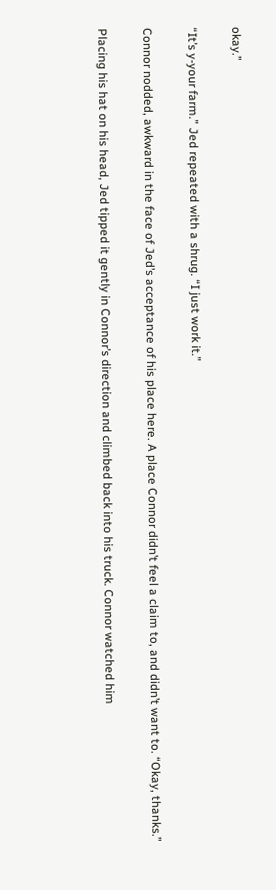okay.”

“It’s y-your farm.” Jed repeated with a shrug. “I just work it.”

Connor nodded, awkward in the face of Jed’s acceptance of his place here. A place Connor didn’t feel a claim to, and didn’t want to. “Okay, thanks.”

Placing his hat on his head, Jed tipped it gently in Connor’s direction and climbed back into his truck. Connor watched him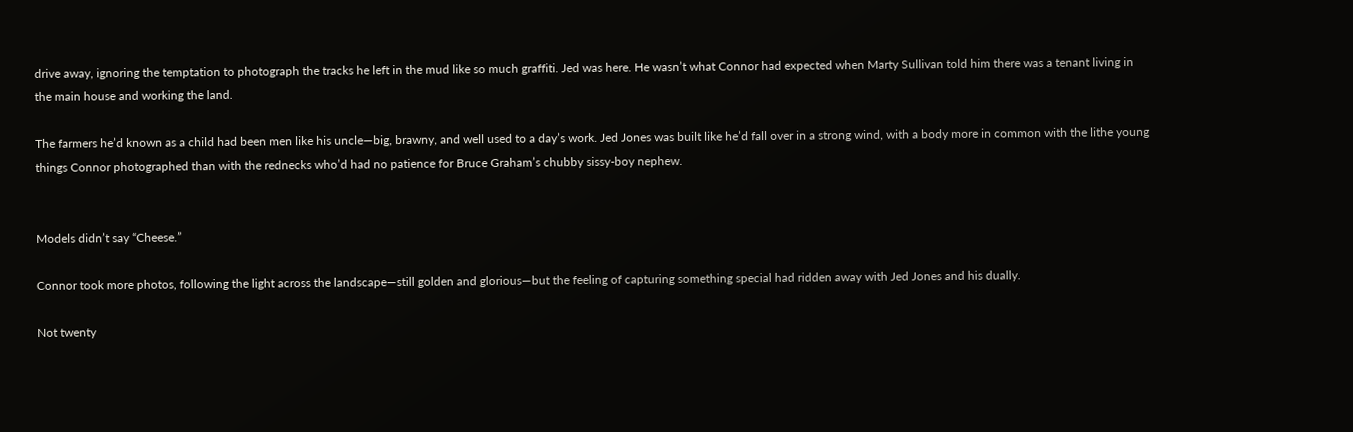drive away, ignoring the temptation to photograph the tracks he left in the mud like so much graffiti. Jed was here. He wasn’t what Connor had expected when Marty Sullivan told him there was a tenant living in the main house and working the land.

The farmers he’d known as a child had been men like his uncle—big, brawny, and well used to a day’s work. Jed Jones was built like he’d fall over in a strong wind, with a body more in common with the lithe young things Connor photographed than with the rednecks who’d had no patience for Bruce Graham’s chubby sissy-boy nephew.


Models didn’t say “Cheese.”

Connor took more photos, following the light across the landscape—still golden and glorious—but the feeling of capturing something special had ridden away with Jed Jones and his dually.

Not twenty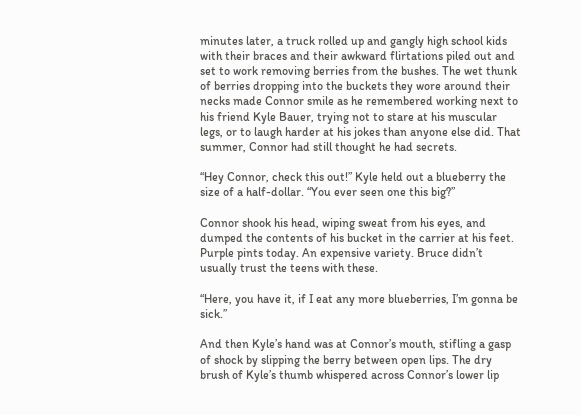minutes later, a truck rolled up and gangly high school kids with their braces and their awkward flirtations piled out and set to work removing berries from the bushes. The wet thunk of berries dropping into the buckets they wore around their necks made Connor smile as he remembered working next to his friend Kyle Bauer, trying not to stare at his muscular legs, or to laugh harder at his jokes than anyone else did. That summer, Connor had still thought he had secrets.

“Hey Connor, check this out!” Kyle held out a blueberry the size of a half-dollar. “You ever seen one this big?”

Connor shook his head, wiping sweat from his eyes, and dumped the contents of his bucket in the carrier at his feet. Purple pints today. An expensive variety. Bruce didn’t usually trust the teens with these.

“Here, you have it, if I eat any more blueberries, I’m gonna be sick.”

And then Kyle’s hand was at Connor’s mouth, stifling a gasp of shock by slipping the berry between open lips. The dry brush of Kyle’s thumb whispered across Connor’s lower lip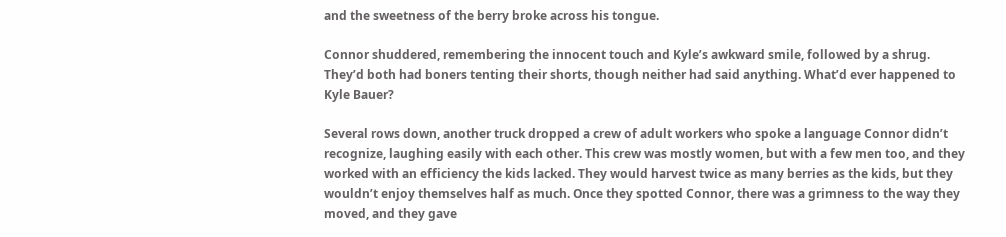and the sweetness of the berry broke across his tongue.

Connor shuddered, remembering the innocent touch and Kyle’s awkward smile, followed by a shrug. They’d both had boners tenting their shorts, though neither had said anything. What’d ever happened to Kyle Bauer?

Several rows down, another truck dropped a crew of adult workers who spoke a language Connor didn’t recognize, laughing easily with each other. This crew was mostly women, but with a few men too, and they worked with an efficiency the kids lacked. They would harvest twice as many berries as the kids, but they wouldn’t enjoy themselves half as much. Once they spotted Connor, there was a grimness to the way they moved, and they gave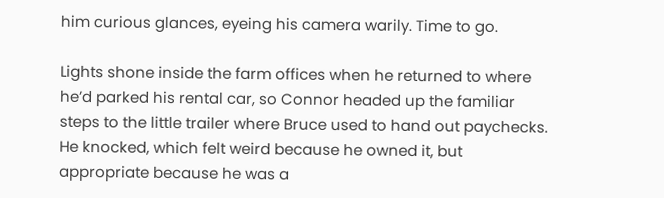him curious glances, eyeing his camera warily. Time to go.

Lights shone inside the farm offices when he returned to where he’d parked his rental car, so Connor headed up the familiar steps to the little trailer where Bruce used to hand out paychecks. He knocked, which felt weird because he owned it, but appropriate because he was a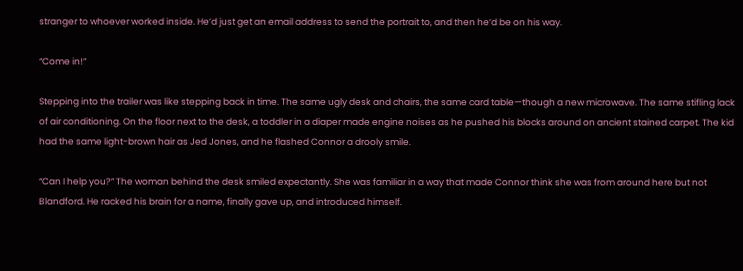stranger to whoever worked inside. He’d just get an email address to send the portrait to, and then he’d be on his way.

“Come in!”

Stepping into the trailer was like stepping back in time. The same ugly desk and chairs, the same card table—though a new microwave. The same stifling lack of air conditioning. On the floor next to the desk, a toddler in a diaper made engine noises as he pushed his blocks around on ancient stained carpet. The kid had the same light-brown hair as Jed Jones, and he flashed Connor a drooly smile.

“Can I help you?” The woman behind the desk smiled expectantly. She was familiar in a way that made Connor think she was from around here but not Blandford. He racked his brain for a name, finally gave up, and introduced himself.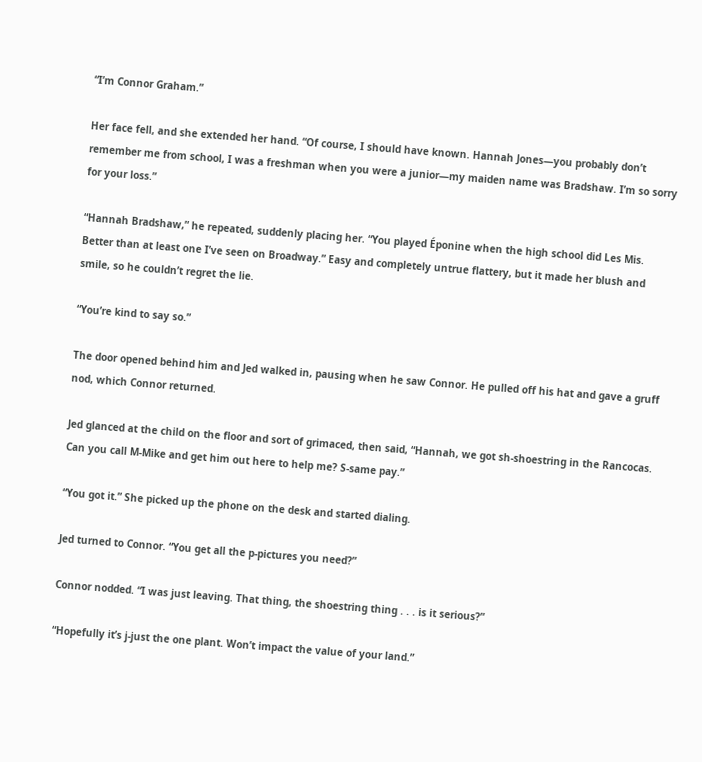“I’m Connor Graham.”

Her face fell, and she extended her hand. “Of course, I should have known. Hannah Jones—you probably don’t remember me from school, I was a freshman when you were a junior—my maiden name was Bradshaw. I’m so sorry for your loss.”

“Hannah Bradshaw,” he repeated, suddenly placing her. “You played Éponine when the high school did Les Mis. Better than at least one I’ve seen on Broadway.” Easy and completely untrue flattery, but it made her blush and smile, so he couldn’t regret the lie.

“You’re kind to say so.”

The door opened behind him and Jed walked in, pausing when he saw Connor. He pulled off his hat and gave a gruff nod, which Connor returned.

Jed glanced at the child on the floor and sort of grimaced, then said, “Hannah, we got sh-shoestring in the Rancocas. Can you call M-Mike and get him out here to help me? S-same pay.”

“You got it.” She picked up the phone on the desk and started dialing.

Jed turned to Connor. “You get all the p-pictures you need?”

Connor nodded. “I was just leaving. That thing, the shoestring thing . . . is it serious?”

“Hopefully it’s j-just the one plant. Won’t impact the value of your land.”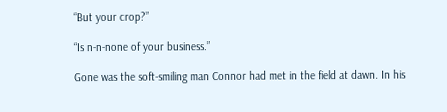“But your crop?”

“Is n-n-none of your business.”

Gone was the soft-smiling man Connor had met in the field at dawn. In his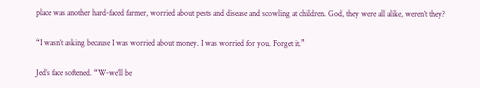place was another hard-faced farmer, worried about pests and disease and scowling at children. God, they were all alike, weren’t they?

“I wasn’t asking because I was worried about money. I was worried for you. Forget it.”

Jed’s face softened. “W-we’ll be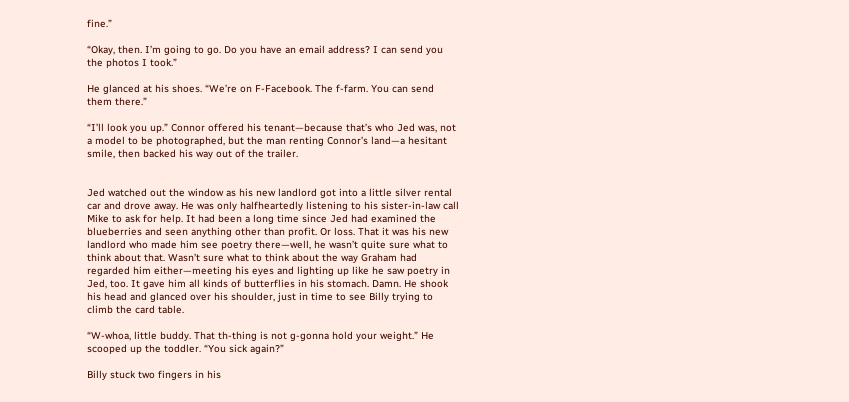fine.”

“Okay, then. I’m going to go. Do you have an email address? I can send you the photos I took.”

He glanced at his shoes. “We’re on F-Facebook. The f-farm. You can send them there.”

“I’ll look you up.” Connor offered his tenant—because that’s who Jed was, not a model to be photographed, but the man renting Connor’s land—a hesitant smile, then backed his way out of the trailer.


Jed watched out the window as his new landlord got into a little silver rental car and drove away. He was only halfheartedly listening to his sister-in-law call Mike to ask for help. It had been a long time since Jed had examined the blueberries and seen anything other than profit. Or loss. That it was his new landlord who made him see poetry there—well, he wasn’t quite sure what to think about that. Wasn’t sure what to think about the way Graham had regarded him either—meeting his eyes and lighting up like he saw poetry in Jed, too. It gave him all kinds of butterflies in his stomach. Damn. He shook his head and glanced over his shoulder, just in time to see Billy trying to climb the card table.

“W-whoa, little buddy. That th-thing is not g-gonna hold your weight.” He scooped up the toddler. “You sick again?”

Billy stuck two fingers in his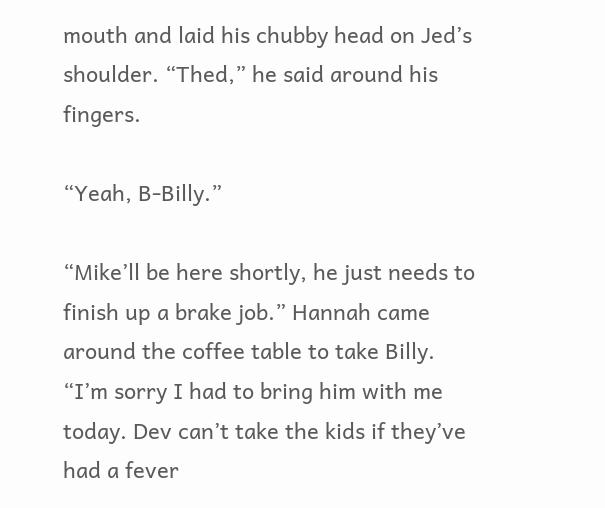mouth and laid his chubby head on Jed’s shoulder. “Thed,” he said around his fingers.

“Yeah, B-Billy.”

“Mike’ll be here shortly, he just needs to finish up a brake job.” Hannah came around the coffee table to take Billy. “I’m sorry I had to bring him with me today. Dev can’t take the kids if they’ve had a fever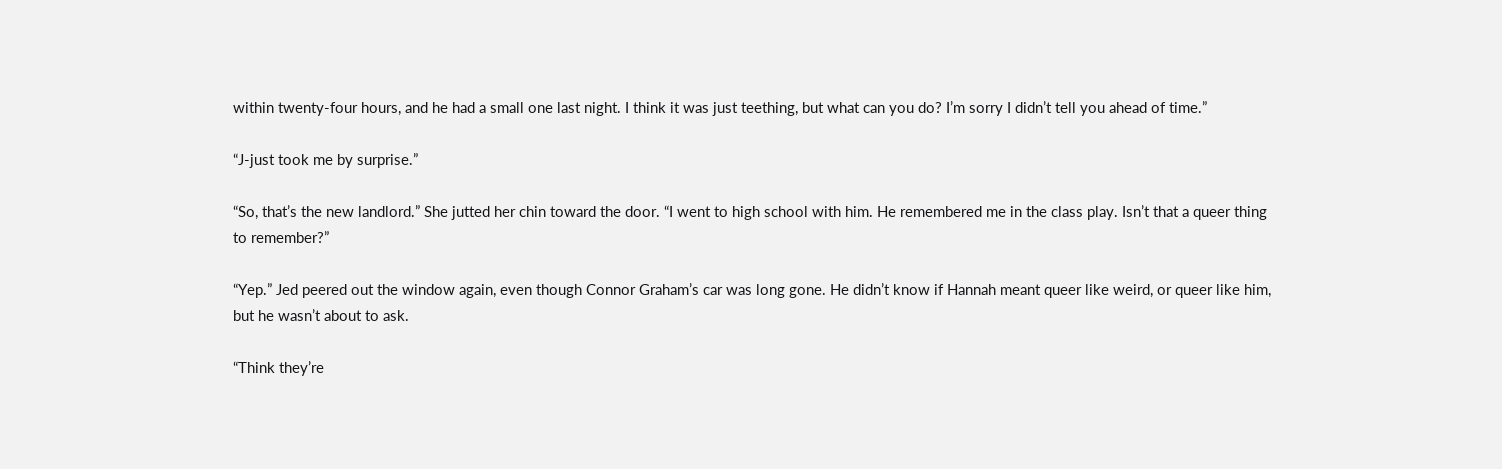within twenty-four hours, and he had a small one last night. I think it was just teething, but what can you do? I’m sorry I didn’t tell you ahead of time.”

“J-just took me by surprise.”

“So, that’s the new landlord.” She jutted her chin toward the door. “I went to high school with him. He remembered me in the class play. Isn’t that a queer thing to remember?”

“Yep.” Jed peered out the window again, even though Connor Graham’s car was long gone. He didn’t know if Hannah meant queer like weird, or queer like him, but he wasn’t about to ask.

“Think they’re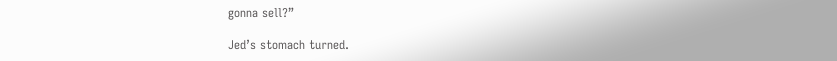gonna sell?”

Jed’s stomach turned.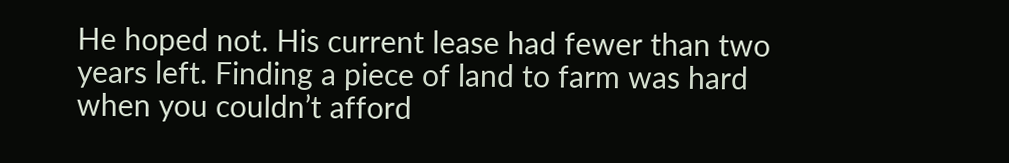He hoped not. His current lease had fewer than two years left. Finding a piece of land to farm was hard when you couldn’t afford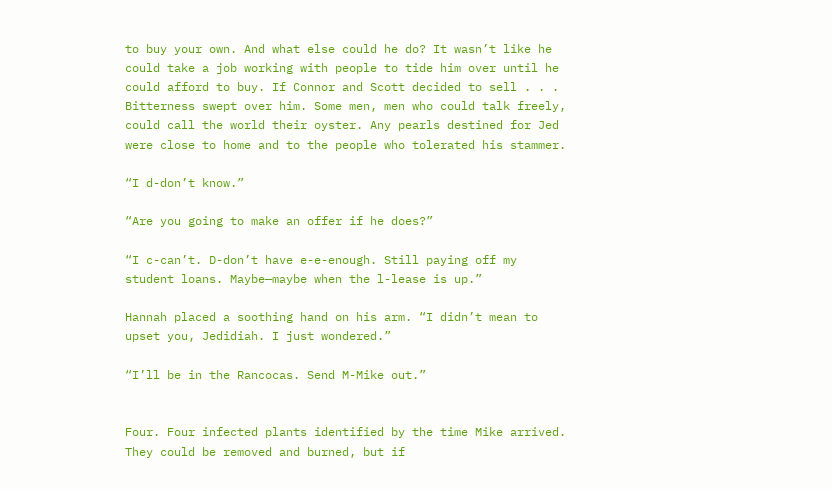to buy your own. And what else could he do? It wasn’t like he could take a job working with people to tide him over until he could afford to buy. If Connor and Scott decided to sell . . . Bitterness swept over him. Some men, men who could talk freely, could call the world their oyster. Any pearls destined for Jed were close to home and to the people who tolerated his stammer.

“I d-don’t know.”

“Are you going to make an offer if he does?”

“I c-can’t. D-don’t have e-e-enough. Still paying off my student loans. Maybe—maybe when the l-lease is up.”

Hannah placed a soothing hand on his arm. “I didn’t mean to upset you, Jedidiah. I just wondered.”

“I’ll be in the Rancocas. Send M-Mike out.”


Four. Four infected plants identified by the time Mike arrived. They could be removed and burned, but if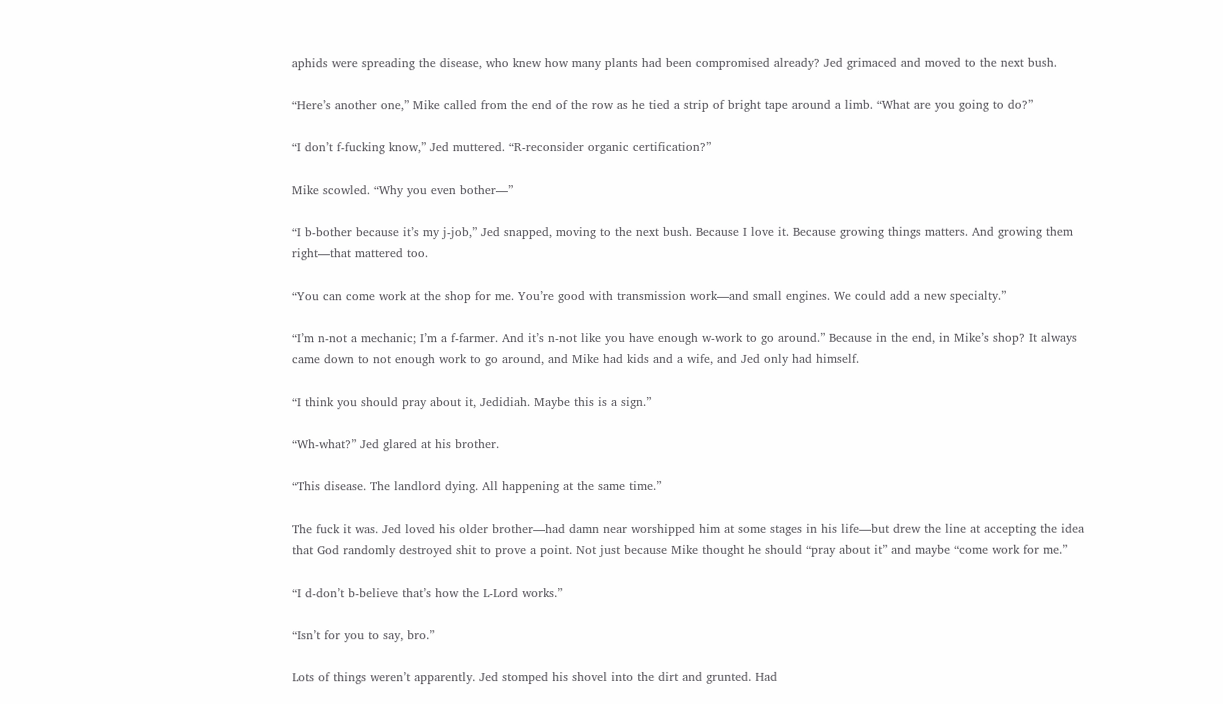aphids were spreading the disease, who knew how many plants had been compromised already? Jed grimaced and moved to the next bush.

“Here’s another one,” Mike called from the end of the row as he tied a strip of bright tape around a limb. “What are you going to do?”

“I don’t f-fucking know,” Jed muttered. “R-reconsider organic certification?”

Mike scowled. “Why you even bother—”

“I b-bother because it’s my j-job,” Jed snapped, moving to the next bush. Because I love it. Because growing things matters. And growing them right—that mattered too.

“You can come work at the shop for me. You’re good with transmission work—and small engines. We could add a new specialty.”

“I’m n-not a mechanic; I’m a f-farmer. And it’s n-not like you have enough w-work to go around.” Because in the end, in Mike’s shop? It always came down to not enough work to go around, and Mike had kids and a wife, and Jed only had himself.

“I think you should pray about it, Jedidiah. Maybe this is a sign.”

“Wh-what?” Jed glared at his brother.

“This disease. The landlord dying. All happening at the same time.”

The fuck it was. Jed loved his older brother—had damn near worshipped him at some stages in his life—but drew the line at accepting the idea that God randomly destroyed shit to prove a point. Not just because Mike thought he should “pray about it” and maybe “come work for me.”

“I d-don’t b-believe that’s how the L-Lord works.”

“Isn’t for you to say, bro.”

Lots of things weren’t apparently. Jed stomped his shovel into the dirt and grunted. Had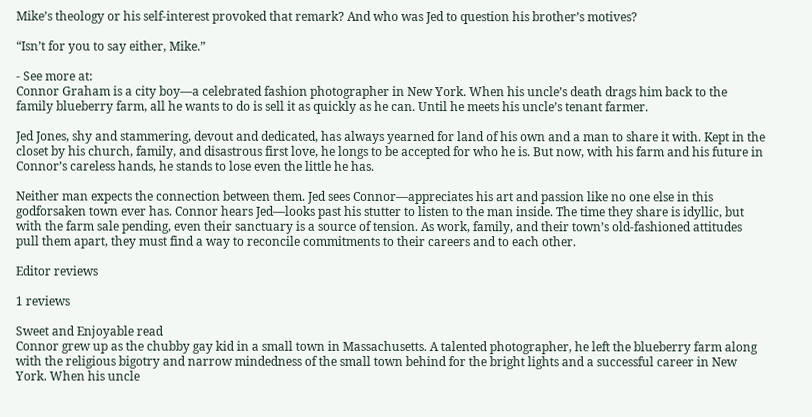Mike’s theology or his self-interest provoked that remark? And who was Jed to question his brother’s motives?

“Isn’t for you to say either, Mike.”

- See more at:
Connor Graham is a city boy—a celebrated fashion photographer in New York. When his uncle’s death drags him back to the family blueberry farm, all he wants to do is sell it as quickly as he can. Until he meets his uncle’s tenant farmer.

Jed Jones, shy and stammering, devout and dedicated, has always yearned for land of his own and a man to share it with. Kept in the closet by his church, family, and disastrous first love, he longs to be accepted for who he is. But now, with his farm and his future in Connor’s careless hands, he stands to lose even the little he has.

Neither man expects the connection between them. Jed sees Connor—appreciates his art and passion like no one else in this godforsaken town ever has. Connor hears Jed—looks past his stutter to listen to the man inside. The time they share is idyllic, but with the farm sale pending, even their sanctuary is a source of tension. As work, family, and their town’s old-fashioned attitudes pull them apart, they must find a way to reconcile commitments to their careers and to each other.

Editor reviews

1 reviews

Sweet and Enjoyable read
Connor grew up as the chubby gay kid in a small town in Massachusetts. A talented photographer, he left the blueberry farm along with the religious bigotry and narrow mindedness of the small town behind for the bright lights and a successful career in New York. When his uncle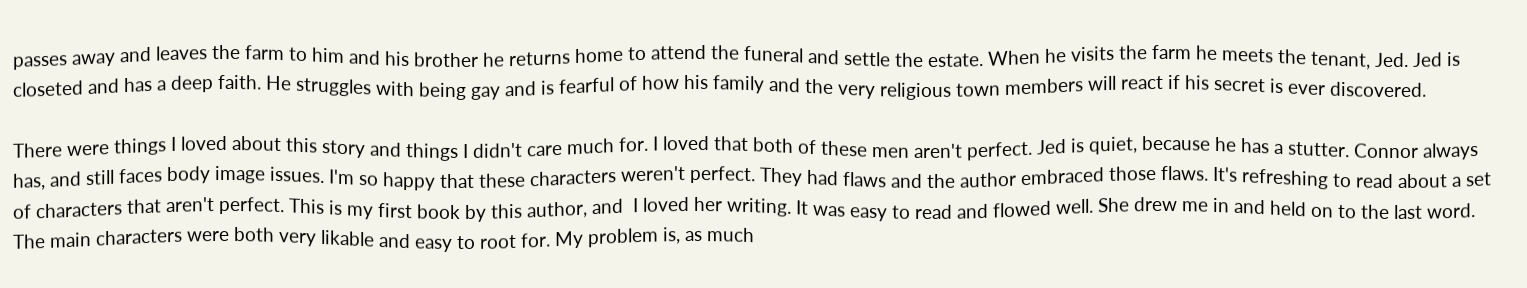passes away and leaves the farm to him and his brother he returns home to attend the funeral and settle the estate. When he visits the farm he meets the tenant, Jed. Jed is closeted and has a deep faith. He struggles with being gay and is fearful of how his family and the very religious town members will react if his secret is ever discovered.

There were things I loved about this story and things I didn't care much for. I loved that both of these men aren't perfect. Jed is quiet, because he has a stutter. Connor always has, and still faces body image issues. I'm so happy that these characters weren't perfect. They had flaws and the author embraced those flaws. It's refreshing to read about a set of characters that aren't perfect. This is my first book by this author, and  I loved her writing. It was easy to read and flowed well. She drew me in and held on to the last word. The main characters were both very likable and easy to root for. My problem is, as much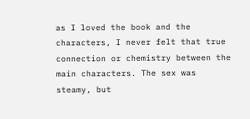as I loved the book and the characters, I never felt that true connection or chemistry between the main characters. The sex was steamy, but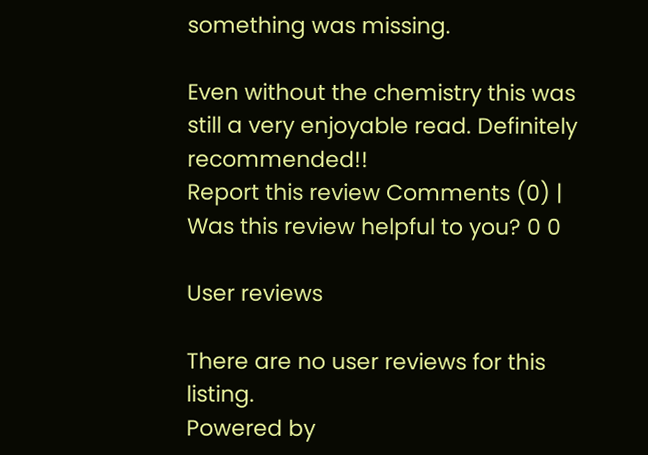something was missing.

Even without the chemistry this was still a very enjoyable read. Definitely recommended!!
Report this review Comments (0) | Was this review helpful to you? 0 0

User reviews

There are no user reviews for this listing.
Powered by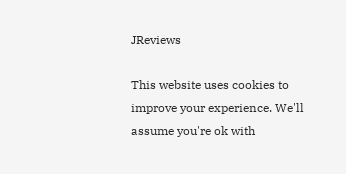JReviews

This website uses cookies to improve your experience. We'll assume you're ok with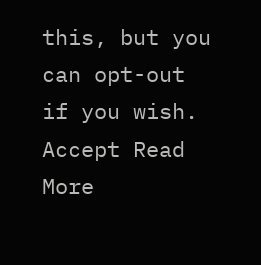this, but you can opt-out if you wish. Accept Read More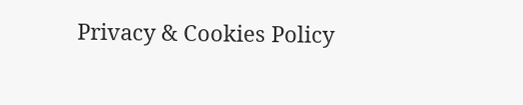Privacy & Cookies Policy